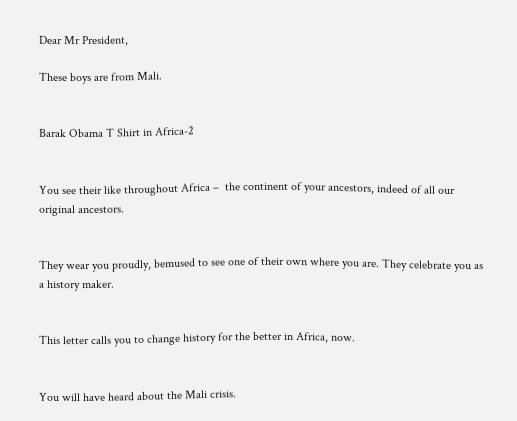Dear Mr President,

These boys are from Mali.


Barak Obama T Shirt in Africa-2


You see their like throughout Africa –  the continent of your ancestors, indeed of all our original ancestors.


They wear you proudly, bemused to see one of their own where you are. They celebrate you as a history maker.


This letter calls you to change history for the better in Africa, now.


You will have heard about the Mali crisis.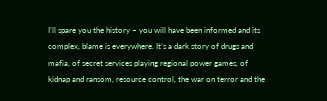I’ll spare you the history – you will have been informed and its complex, blame is everywhere. It’s a dark story of drugs and mafia, of secret services playing regional power games, of kidnap and ransom, resource control, the war on terror and the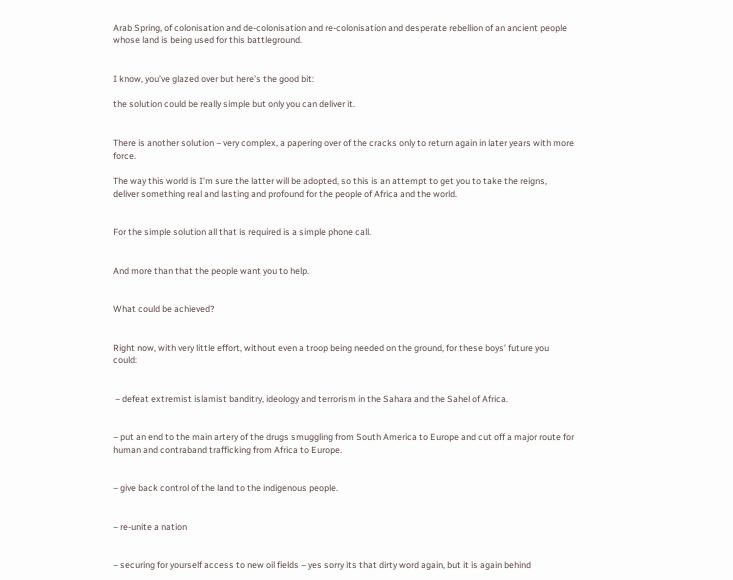Arab Spring, of colonisation and de-colonisation and re-colonisation and desperate rebellion of an ancient people whose land is being used for this battleground.


I know, you’ve glazed over but here’s the good bit:

the solution could be really simple but only you can deliver it.


There is another solution – very complex, a papering over of the cracks only to return again in later years with more force.

The way this world is I’m sure the latter will be adopted, so this is an attempt to get you to take the reigns, deliver something real and lasting and profound for the people of Africa and the world.


For the simple solution all that is required is a simple phone call.


And more than that the people want you to help.


What could be achieved?


Right now, with very little effort, without even a troop being needed on the ground, for these boys’ future you could:


 – defeat extremist islamist banditry, ideology and terrorism in the Sahara and the Sahel of Africa.


– put an end to the main artery of the drugs smuggling from South America to Europe and cut off a major route for human and contraband trafficking from Africa to Europe.


– give back control of the land to the indigenous people.


– re-unite a nation


– securing for yourself access to new oil fields – yes sorry its that dirty word again, but it is again behind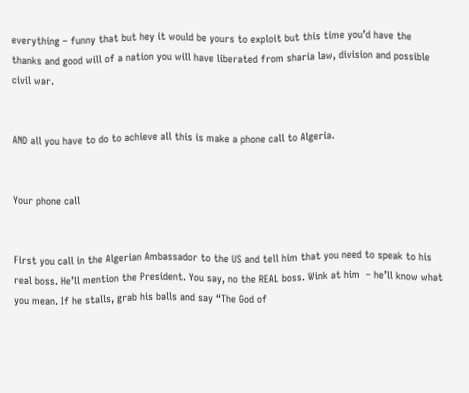everything – funny that but hey it would be yours to exploit but this time you’d have the thanks and good will of a nation you will have liberated from sharia law, division and possible civil war.


AND all you have to do to achieve all this is make a phone call to Algeria.


Your phone call


First you call in the Algerian Ambassador to the US and tell him that you need to speak to his real boss. He’ll mention the President. You say, no the REAL boss. Wink at him  – he’ll know what you mean. If he stalls, grab his balls and say “The God of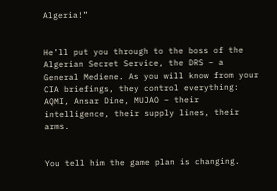Algeria!”


He’ll put you through to the boss of the Algerian Secret Service, the DRS – a General Mediene. As you will know from your CIA briefings, they control everything: AQMI, Ansar Dine, MUJAO – their intelligence, their supply lines, their arms.


You tell him the game plan is changing.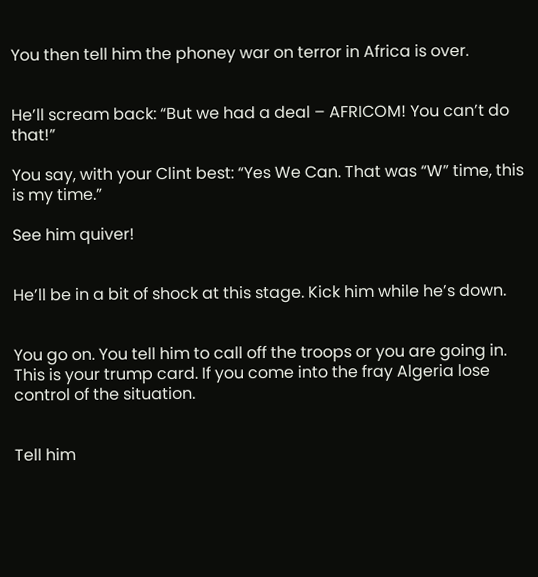You then tell him the phoney war on terror in Africa is over.


He’ll scream back: “But we had a deal – AFRICOM! You can’t do that!”

You say, with your Clint best: “Yes We Can. That was “W” time, this is my time.”

See him quiver!


He’ll be in a bit of shock at this stage. Kick him while he’s down.


You go on. You tell him to call off the troops or you are going in. This is your trump card. If you come into the fray Algeria lose control of the situation.


Tell him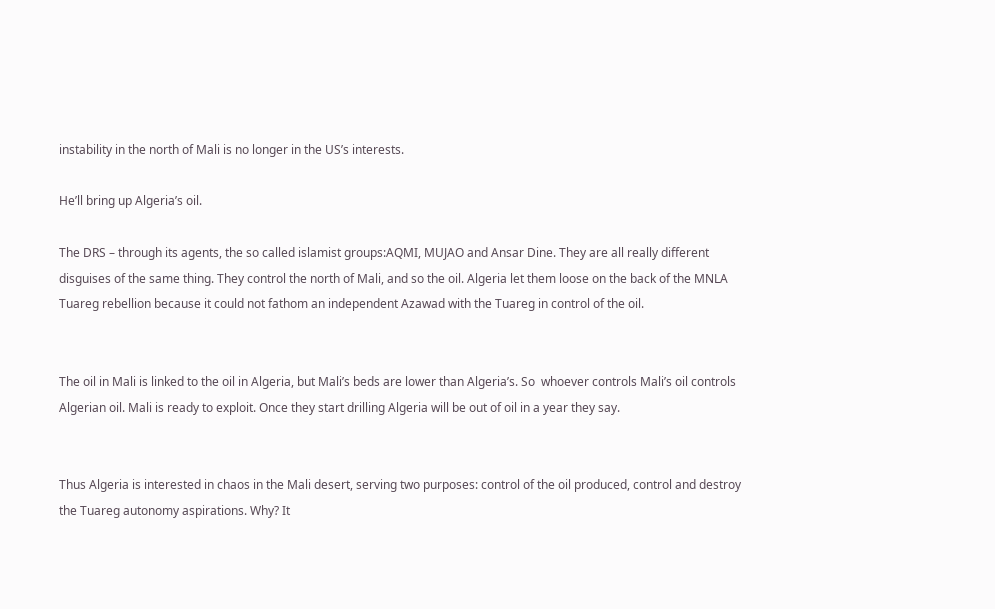instability in the north of Mali is no longer in the US’s interests.

He’ll bring up Algeria’s oil.

The DRS – through its agents, the so called islamist groups:AQMI, MUJAO and Ansar Dine. They are all really different disguises of the same thing. They control the north of Mali, and so the oil. Algeria let them loose on the back of the MNLA Tuareg rebellion because it could not fathom an independent Azawad with the Tuareg in control of the oil.


The oil in Mali is linked to the oil in Algeria, but Mali’s beds are lower than Algeria’s. So  whoever controls Mali’s oil controls Algerian oil. Mali is ready to exploit. Once they start drilling Algeria will be out of oil in a year they say.


Thus Algeria is interested in chaos in the Mali desert, serving two purposes: control of the oil produced, control and destroy the Tuareg autonomy aspirations. Why? It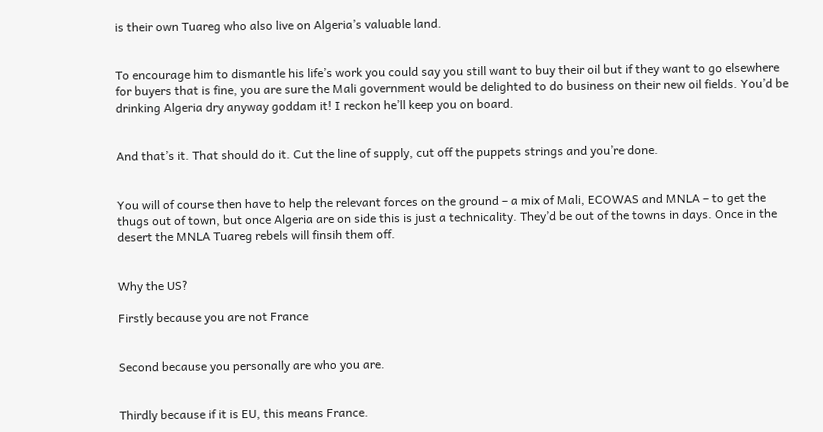is their own Tuareg who also live on Algeria’s valuable land.


To encourage him to dismantle his life’s work you could say you still want to buy their oil but if they want to go elsewhere for buyers that is fine, you are sure the Mali government would be delighted to do business on their new oil fields. You’d be drinking Algeria dry anyway goddam it! I reckon he’ll keep you on board.


And that’s it. That should do it. Cut the line of supply, cut off the puppets strings and you’re done.


You will of course then have to help the relevant forces on the ground – a mix of Mali, ECOWAS and MNLA – to get the thugs out of town, but once Algeria are on side this is just a technicality. They’d be out of the towns in days. Once in the desert the MNLA Tuareg rebels will finsih them off.


Why the US?

Firstly because you are not France


Second because you personally are who you are.


Thirdly because if it is EU, this means France.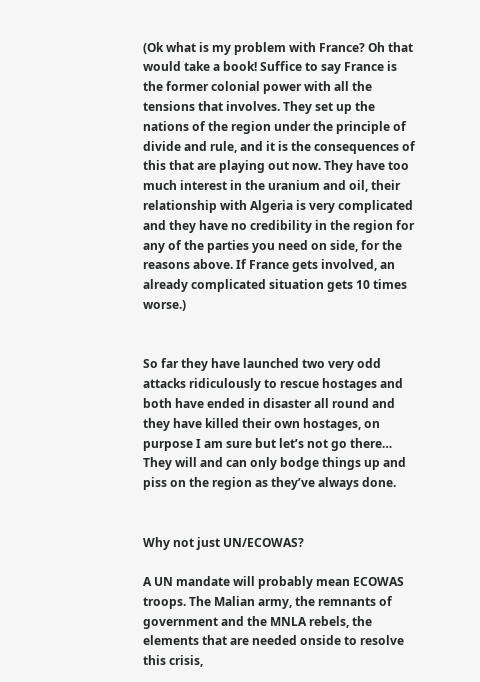(Ok what is my problem with France? Oh that would take a book! Suffice to say France is the former colonial power with all the tensions that involves. They set up the nations of the region under the principle of divide and rule, and it is the consequences of this that are playing out now. They have too much interest in the uranium and oil, their relationship with Algeria is very complicated and they have no credibility in the region for any of the parties you need on side, for the reasons above. If France gets involved, an already complicated situation gets 10 times worse.)


So far they have launched two very odd attacks ridiculously to rescue hostages and both have ended in disaster all round and they have killed their own hostages, on purpose I am sure but let’s not go there… They will and can only bodge things up and piss on the region as they’ve always done.


Why not just UN/ECOWAS?

A UN mandate will probably mean ECOWAS troops. The Malian army, the remnants of government and the MNLA rebels, the elements that are needed onside to resolve this crisis,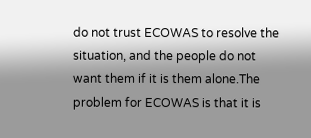do not trust ECOWAS to resolve the situation, and the people do not want them if it is them alone.The problem for ECOWAS is that it is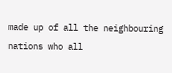made up of all the neighbouring nations who all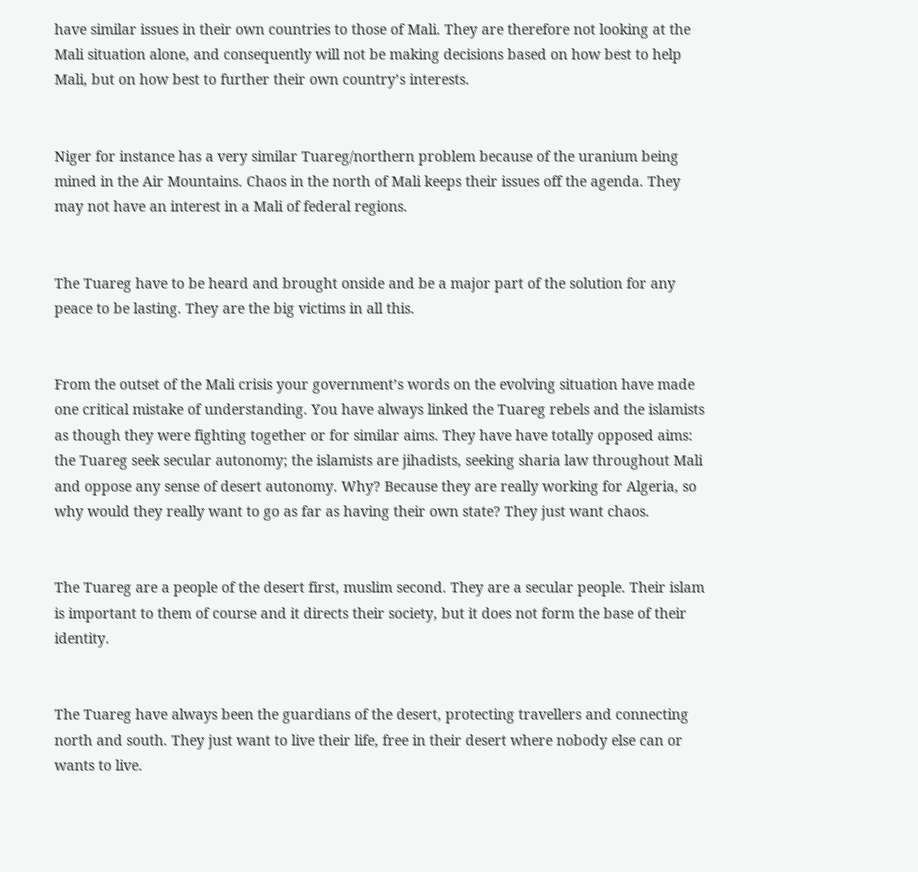have similar issues in their own countries to those of Mali. They are therefore not looking at the Mali situation alone, and consequently will not be making decisions based on how best to help Mali, but on how best to further their own country’s interests.


Niger for instance has a very similar Tuareg/northern problem because of the uranium being mined in the Air Mountains. Chaos in the north of Mali keeps their issues off the agenda. They may not have an interest in a Mali of federal regions.


The Tuareg have to be heard and brought onside and be a major part of the solution for any peace to be lasting. They are the big victims in all this.


From the outset of the Mali crisis your government’s words on the evolving situation have made one critical mistake of understanding. You have always linked the Tuareg rebels and the islamists as though they were fighting together or for similar aims. They have have totally opposed aims: the Tuareg seek secular autonomy; the islamists are jihadists, seeking sharia law throughout Mali and oppose any sense of desert autonomy. Why? Because they are really working for Algeria, so why would they really want to go as far as having their own state? They just want chaos.


The Tuareg are a people of the desert first, muslim second. They are a secular people. Their islam is important to them of course and it directs their society, but it does not form the base of their identity.


The Tuareg have always been the guardians of the desert, protecting travellers and connecting north and south. They just want to live their life, free in their desert where nobody else can or wants to live.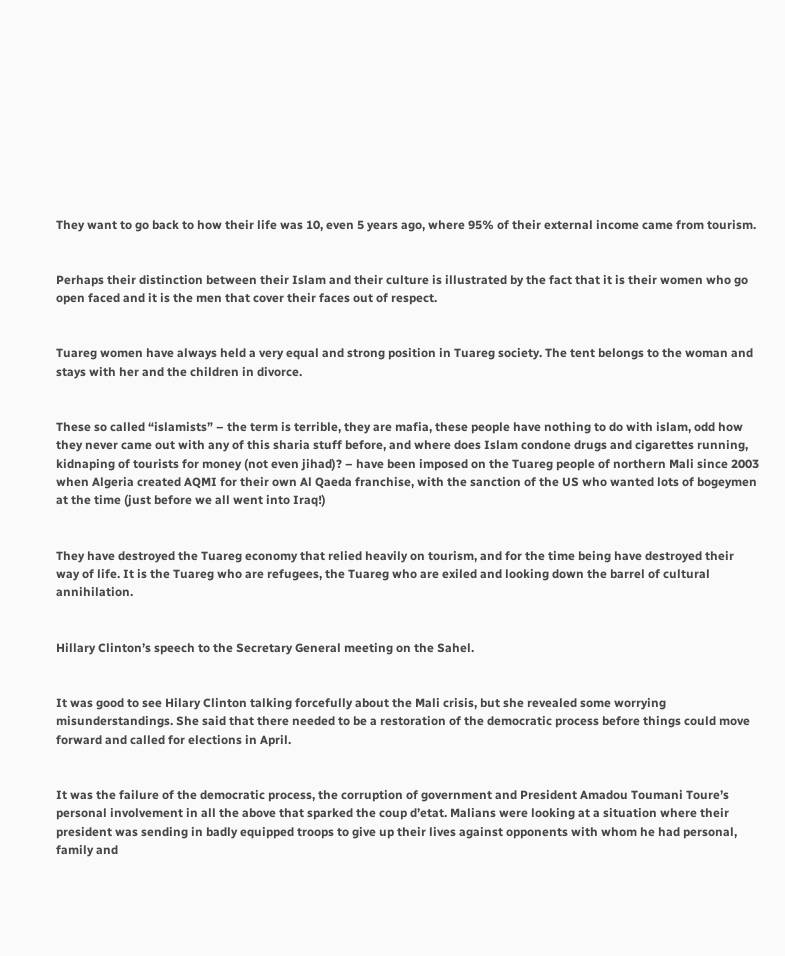They want to go back to how their life was 10, even 5 years ago, where 95% of their external income came from tourism.


Perhaps their distinction between their Islam and their culture is illustrated by the fact that it is their women who go open faced and it is the men that cover their faces out of respect.


Tuareg women have always held a very equal and strong position in Tuareg society. The tent belongs to the woman and stays with her and the children in divorce.


These so called “islamists” – the term is terrible, they are mafia, these people have nothing to do with islam, odd how they never came out with any of this sharia stuff before, and where does Islam condone drugs and cigarettes running, kidnaping of tourists for money (not even jihad)? – have been imposed on the Tuareg people of northern Mali since 2003 when Algeria created AQMI for their own Al Qaeda franchise, with the sanction of the US who wanted lots of bogeymen at the time (just before we all went into Iraq!)


They have destroyed the Tuareg economy that relied heavily on tourism, and for the time being have destroyed their way of life. It is the Tuareg who are refugees, the Tuareg who are exiled and looking down the barrel of cultural annihilation.


Hillary Clinton’s speech to the Secretary General meeting on the Sahel.


It was good to see Hilary Clinton talking forcefully about the Mali crisis, but she revealed some worrying misunderstandings. She said that there needed to be a restoration of the democratic process before things could move forward and called for elections in April.


It was the failure of the democratic process, the corruption of government and President Amadou Toumani Toure’s personal involvement in all the above that sparked the coup d’etat. Malians were looking at a situation where their president was sending in badly equipped troops to give up their lives against opponents with whom he had personal, family and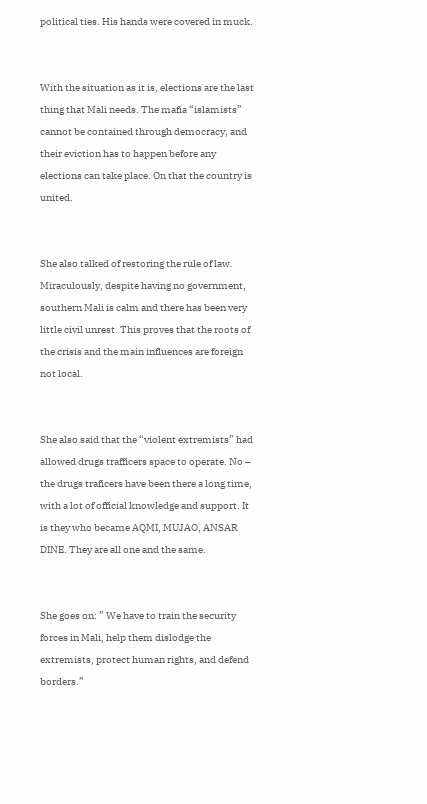political ties. His hands were covered in muck.


With the situation as it is, elections are the last thing that Mali needs. The mafia “islamists” cannot be contained through democracy, and their eviction has to happen before any elections can take place. On that the country is united.


She also talked of restoring the rule of law. Miraculously, despite having no government, southern Mali is calm and there has been very little civil unrest. This proves that the roots of the crisis and the main influences are foreign not local.


She also said that the “violent extremists” had allowed drugs trafficers space to operate. No – the drugs traficers have been there a long time, with a lot of official knowledge and support. It is they who became AQMI, MUJAO, ANSAR DINE. They are all one and the same.


She goes on: ” We have to train the security forces in Mali, help them dislodge the extremists, protect human rights, and defend borders.”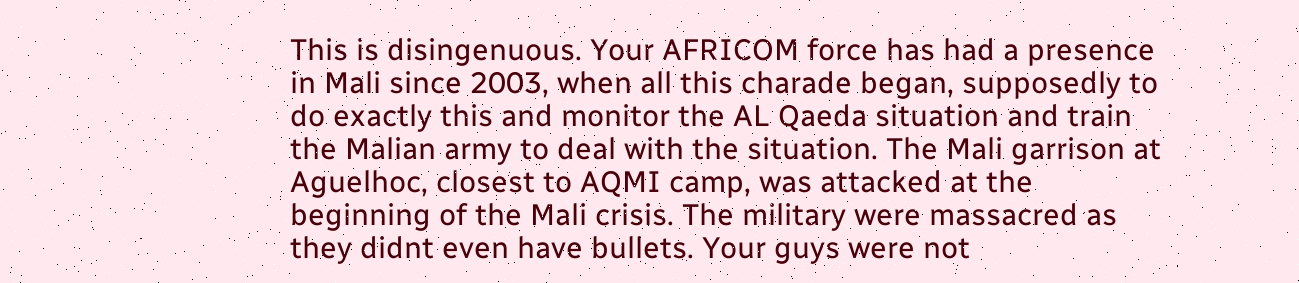This is disingenuous. Your AFRICOM force has had a presence in Mali since 2003, when all this charade began, supposedly to do exactly this and monitor the AL Qaeda situation and train the Malian army to deal with the situation. The Mali garrison at Aguelhoc, closest to AQMI camp, was attacked at the beginning of the Mali crisis. The military were massacred as they didnt even have bullets. Your guys were not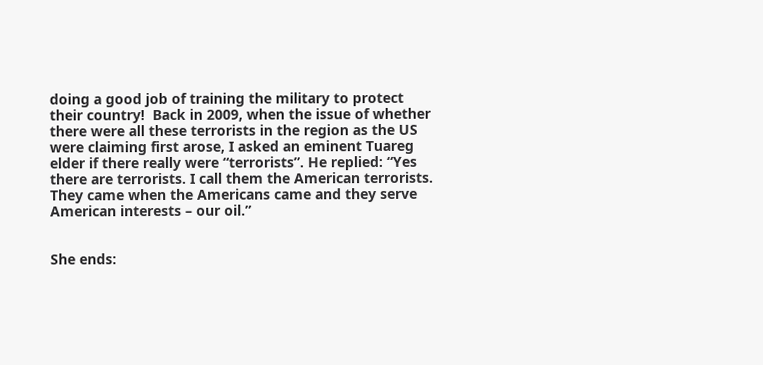doing a good job of training the military to protect their country!  Back in 2009, when the issue of whether there were all these terrorists in the region as the US were claiming first arose, I asked an eminent Tuareg elder if there really were “terrorists”. He replied: “Yes there are terrorists. I call them the American terrorists. They came when the Americans came and they serve American interests – our oil.”


She ends: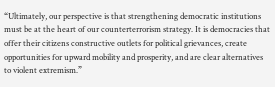“Ultimately, our perspective is that strengthening democratic institutions must be at the heart of our counterterrorism strategy. It is democracies that offer their citizens constructive outlets for political grievances, create opportunities for upward mobility and prosperity, and are clear alternatives to violent extremism.”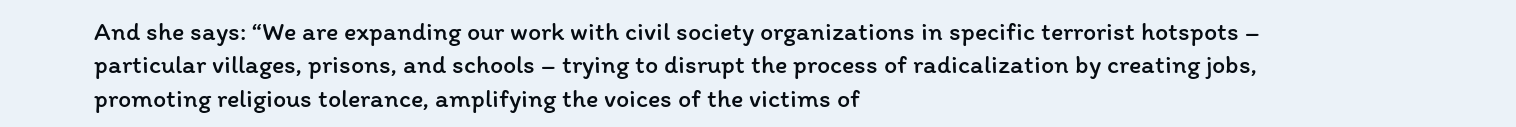And she says: “We are expanding our work with civil society organizations in specific terrorist hotspots – particular villages, prisons, and schools – trying to disrupt the process of radicalization by creating jobs, promoting religious tolerance, amplifying the voices of the victims of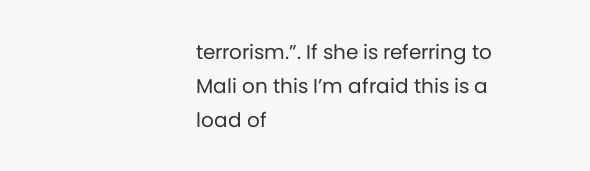terrorism.”. If she is referring to Mali on this I’m afraid this is a load of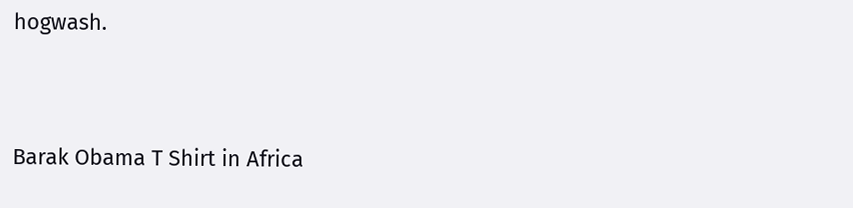hogwash.


Barak Obama T Shirt in Africa